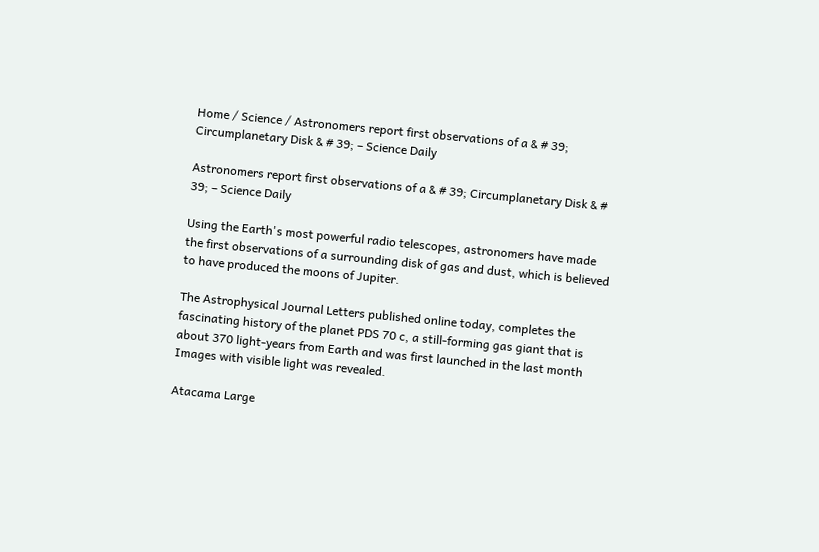Home / Science / Astronomers report first observations of a & # 39; Circumplanetary Disk & # 39; – Science Daily

Astronomers report first observations of a & # 39; Circumplanetary Disk & # 39; – Science Daily

Using the Earth's most powerful radio telescopes, astronomers have made the first observations of a surrounding disk of gas and dust, which is believed to have produced the moons of Jupiter.

The Astrophysical Journal Letters published online today, completes the fascinating history of the planet PDS 70 c, a still-forming gas giant that is about 370 light-years from Earth and was first launched in the last month Images with visible light was revealed.

Atacama Large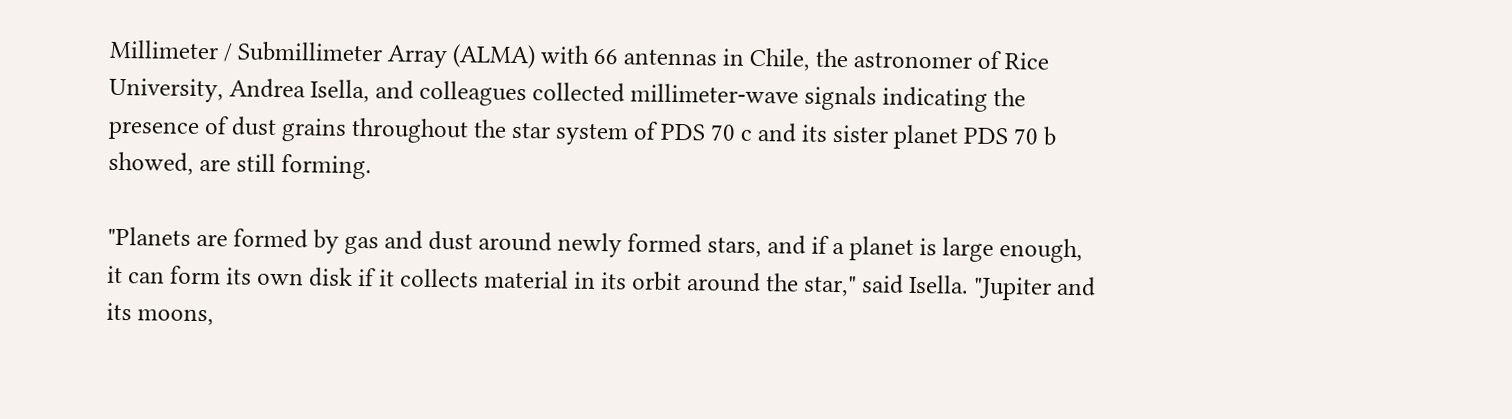Millimeter / Submillimeter Array (ALMA) with 66 antennas in Chile, the astronomer of Rice University, Andrea Isella, and colleagues collected millimeter-wave signals indicating the presence of dust grains throughout the star system of PDS 70 c and its sister planet PDS 70 b showed, are still forming.

"Planets are formed by gas and dust around newly formed stars, and if a planet is large enough, it can form its own disk if it collects material in its orbit around the star," said Isella. "Jupiter and its moons,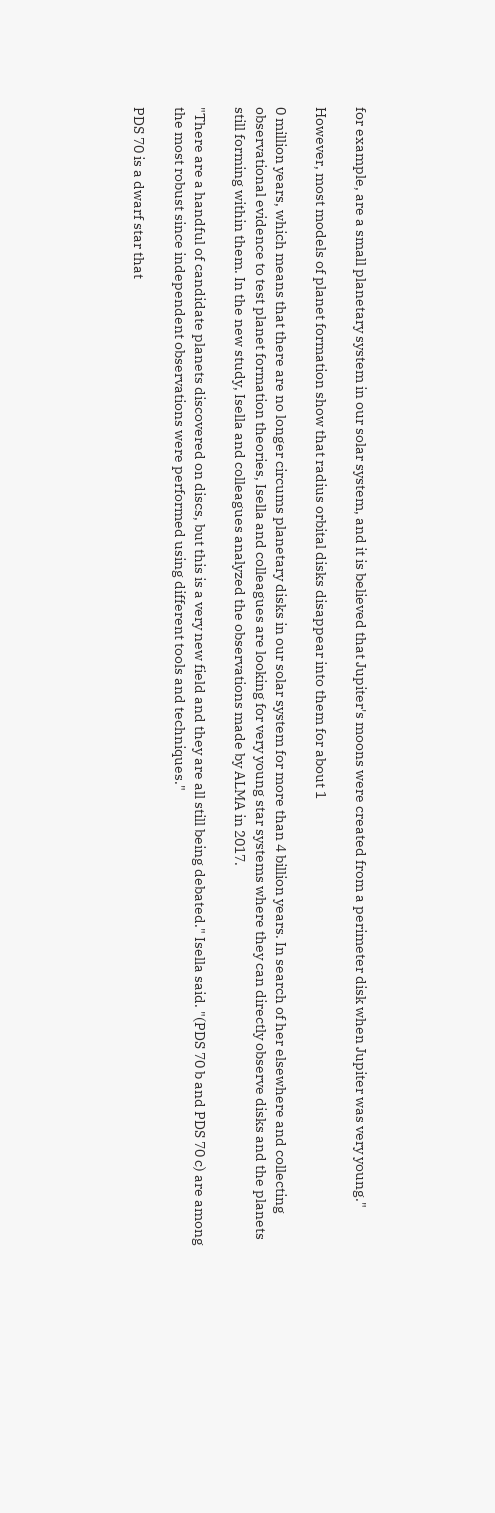for example, are a small planetary system in our solar system, and it is believed that Jupiter's moons were created from a perimeter disk when Jupiter was very young."

However, most models of planet formation show that radius orbital disks disappear into them for about 1

0 million years, which means that there are no longer circums planetary disks in our solar system for more than 4 billion years. In search of her elsewhere and collecting observational evidence to test planet formation theories, Isella and colleagues are looking for very young star systems where they can directly observe disks and the planets still forming within them. In the new study, Isella and colleagues analyzed the observations made by ALMA in 2017.

"There are a handful of candidate planets discovered on discs, but this is a very new field and they are all still being debated." Isella said. "(PDS 70 b and PDS 70 c) are among the most robust since independent observations were performed using different tools and techniques."

PDS 70 is a dwarf star that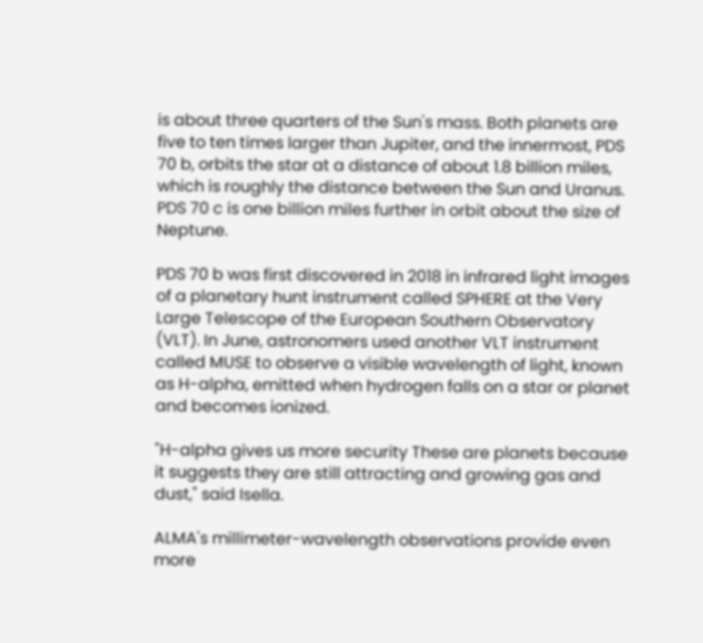is about three quarters of the Sun's mass. Both planets are five to ten times larger than Jupiter, and the innermost, PDS 70 b, orbits the star at a distance of about 1.8 billion miles, which is roughly the distance between the Sun and Uranus. PDS 70 c is one billion miles further in orbit about the size of Neptune.

PDS 70 b was first discovered in 2018 in infrared light images of a planetary hunt instrument called SPHERE at the Very Large Telescope of the European Southern Observatory (VLT). In June, astronomers used another VLT instrument called MUSE to observe a visible wavelength of light, known as H-alpha, emitted when hydrogen falls on a star or planet and becomes ionized.

"H-alpha gives us more security These are planets because it suggests they are still attracting and growing gas and dust," said Isella.

ALMA's millimeter-wavelength observations provide even more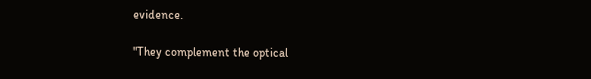evidence.

"They complement the optical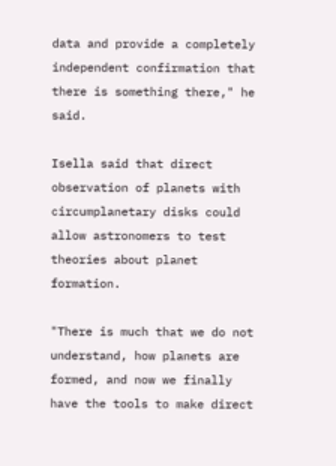data and provide a completely independent confirmation that there is something there," he said.

Isella said that direct observation of planets with circumplanetary disks could allow astronomers to test theories about planet formation.

"There is much that we do not understand, how planets are formed, and now we finally have the tools to make direct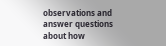observations and answer questions about how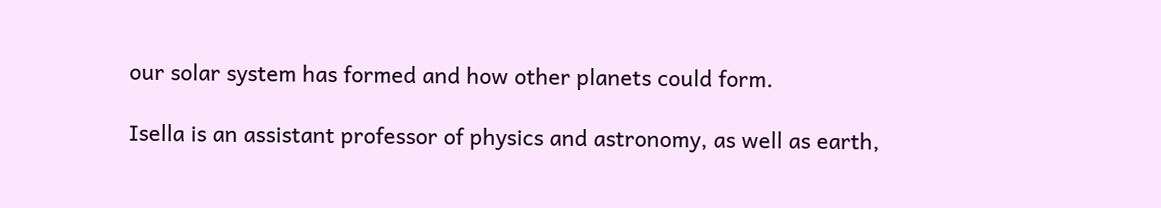our solar system has formed and how other planets could form.

Isella is an assistant professor of physics and astronomy, as well as earth,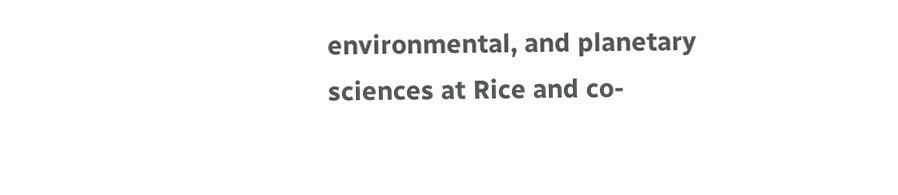environmental, and planetary sciences at Rice and co-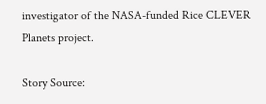investigator of the NASA-funded Rice CLEVER Planets project.

Story Source: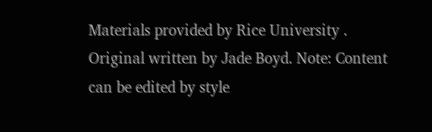Materials provided by Rice University . Original written by Jade Boyd. Note: Content can be edited by style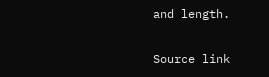and length.

Source link